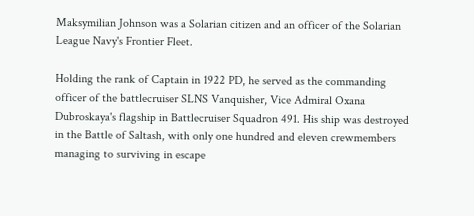Maksymilian Johnson was a Solarian citizen and an officer of the Solarian League Navy's Frontier Fleet.

Holding the rank of Captain in 1922 PD, he served as the commanding officer of the battlecruiser SLNS Vanquisher, Vice Admiral Oxana Dubroskaya's flagship in Battlecruiser Squadron 491. His ship was destroyed in the Battle of Saltash, with only one hundred and eleven crewmembers managing to surviving in escape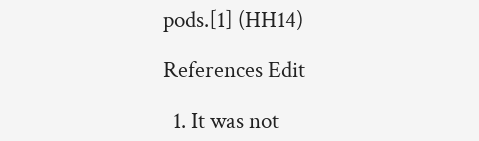pods.[1] (HH14)

References Edit

  1. It was not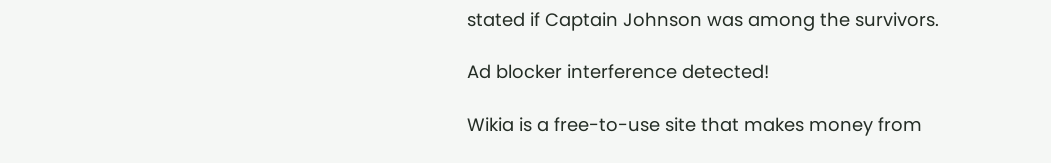stated if Captain Johnson was among the survivors.

Ad blocker interference detected!

Wikia is a free-to-use site that makes money from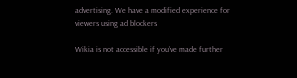advertising. We have a modified experience for viewers using ad blockers

Wikia is not accessible if you’ve made further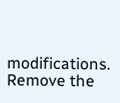modifications. Remove the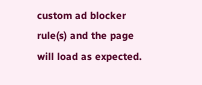custom ad blocker rule(s) and the page will load as expected.